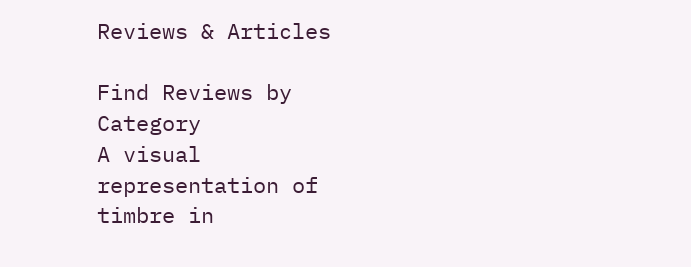Reviews & Articles

Find Reviews by Category
A visual representation of timbre in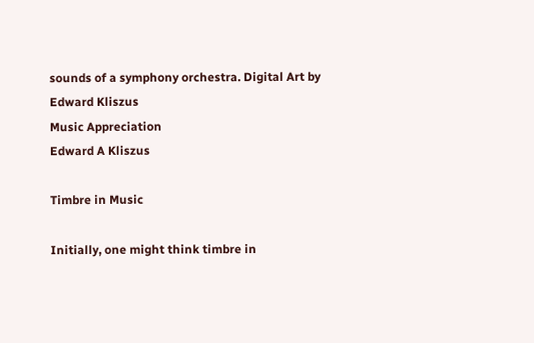sounds of a symphony orchestra. Digital Art by Edward Kliszus
Music Appreciation
Edward A Kliszus

Timbre in Music

Initially, one might think timbre in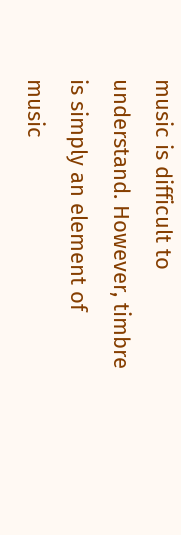music is difficult to understand. However, timbre is simply an element of music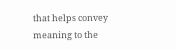that helps convey meaning to the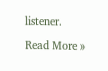listener.

Read More »